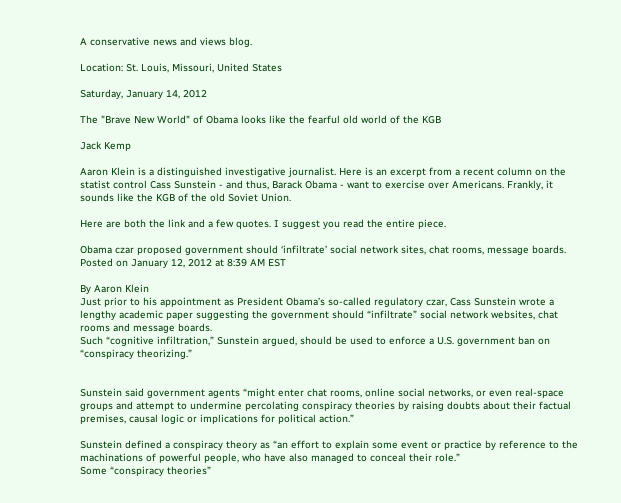A conservative news and views blog.

Location: St. Louis, Missouri, United States

Saturday, January 14, 2012

The "Brave New World" of Obama looks like the fearful old world of the KGB

Jack Kemp

Aaron Klein is a distinguished investigative journalist. Here is an excerpt from a recent column on the statist control Cass Sunstein - and thus, Barack Obama - want to exercise over Americans. Frankly, it sounds like the KGB of the old Soviet Union.

Here are both the link and a few quotes. I suggest you read the entire piece.

Obama czar proposed government should ‘infiltrate’ social network sites, chat rooms, message boards.
Posted on January 12, 2012 at 8:39 AM EST

By Aaron Klein
Just prior to his appointment as President Obama’s so-called regulatory czar, Cass Sunstein wrote a lengthy academic paper suggesting the government should “infiltrate” social network websites, chat rooms and message boards.
Such “cognitive infiltration,” Sunstein argued, should be used to enforce a U.S. government ban on “conspiracy theorizing.”


Sunstein said government agents “might enter chat rooms, online social networks, or even real-space groups and attempt to undermine percolating conspiracy theories by raising doubts about their factual premises, causal logic or implications for political action.”

Sunstein defined a conspiracy theory as “an effort to explain some event or practice by reference to the machinations of powerful people, who have also managed to conceal their role.”
Some “conspiracy theories”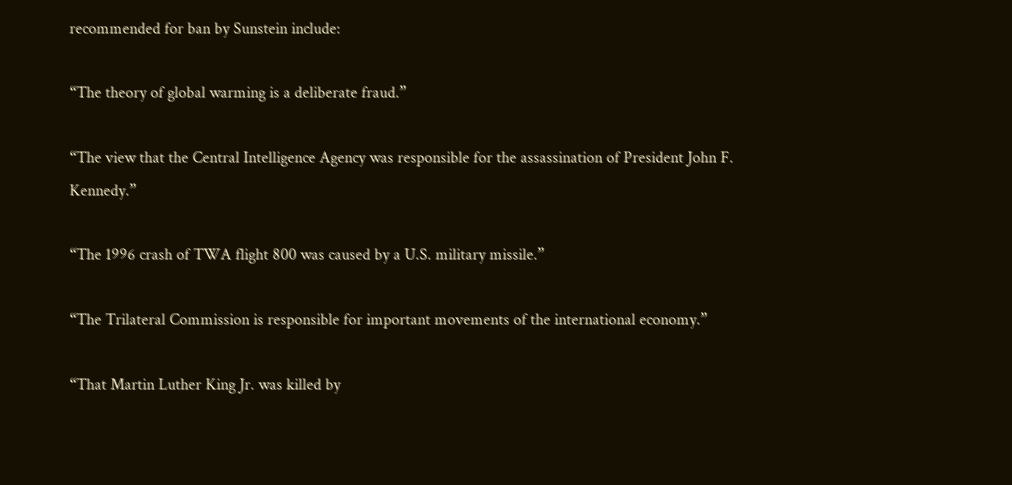recommended for ban by Sunstein include:

“The theory of global warming is a deliberate fraud.”

“The view that the Central Intelligence Agency was responsible for the assassination of President John F. Kennedy.”

“The 1996 crash of TWA flight 800 was caused by a U.S. military missile.”

“The Trilateral Commission is responsible for important movements of the international economy.”

“That Martin Luther King Jr. was killed by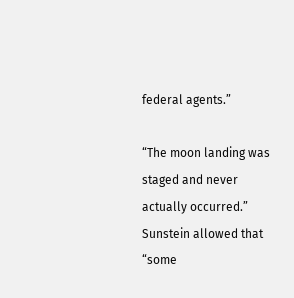federal agents.”

“The moon landing was staged and never actually occurred.”
Sunstein allowed that “some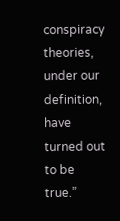conspiracy theories, under our definition, have turned out to be true.”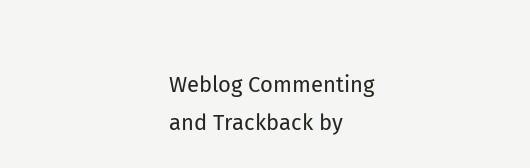Weblog Commenting and Trackback by